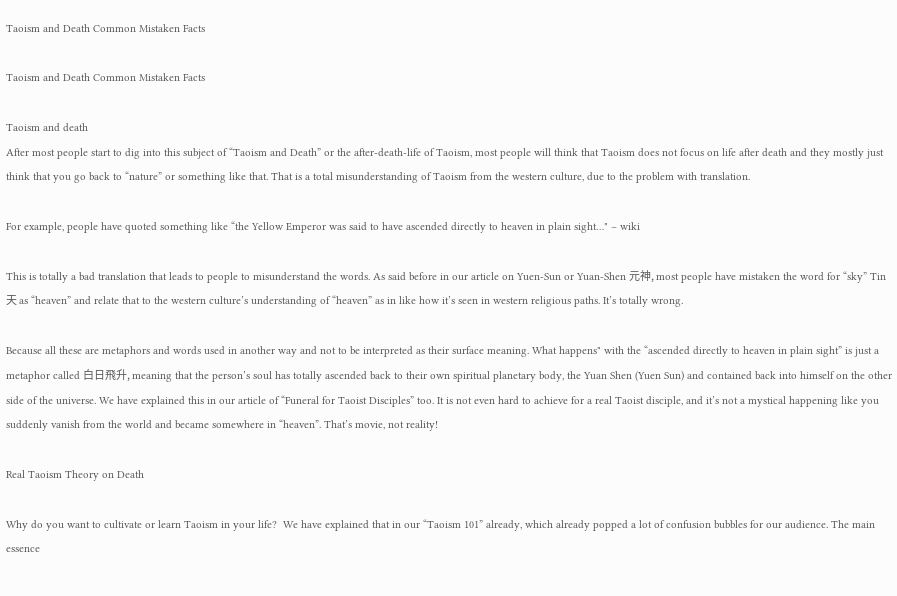Taoism and Death Common Mistaken Facts

Taoism and Death Common Mistaken Facts

Taoism and death
After most people start to dig into this subject of “Taoism and Death” or the after-death-life of Taoism, most people will think that Taoism does not focus on life after death and they mostly just think that you go back to “nature” or something like that. That is a total misunderstanding of Taoism from the western culture, due to the problem with translation.

For example, people have quoted something like “the Yellow Emperor was said to have ascended directly to heaven in plain sight…" – wiki

This is totally a bad translation that leads to people to misunderstand the words. As said before in our article on Yuen-Sun or Yuan-Shen 元神, most people have mistaken the word for “sky” Tin 天 as “heaven” and relate that to the western culture’s understanding of “heaven” as in like how it’s seen in western religious paths. It’s totally wrong.

Because all these are metaphors and words used in another way and not to be interpreted as their surface meaning. What happens" with the “ascended directly to heaven in plain sight” is just a metaphor called 白日飛升, meaning that the person’s soul has totally ascended back to their own spiritual planetary body, the Yuan Shen (Yuen Sun) and contained back into himself on the other side of the universe. We have explained this in our article of “Funeral for Taoist Disciples” too. It is not even hard to achieve for a real Taoist disciple, and it’s not a mystical happening like you suddenly vanish from the world and became somewhere in “heaven”. That’s movie, not reality!

Real Taoism Theory on Death

Why do you want to cultivate or learn Taoism in your life?  We have explained that in our “Taoism 101” already, which already popped a lot of confusion bubbles for our audience. The main essence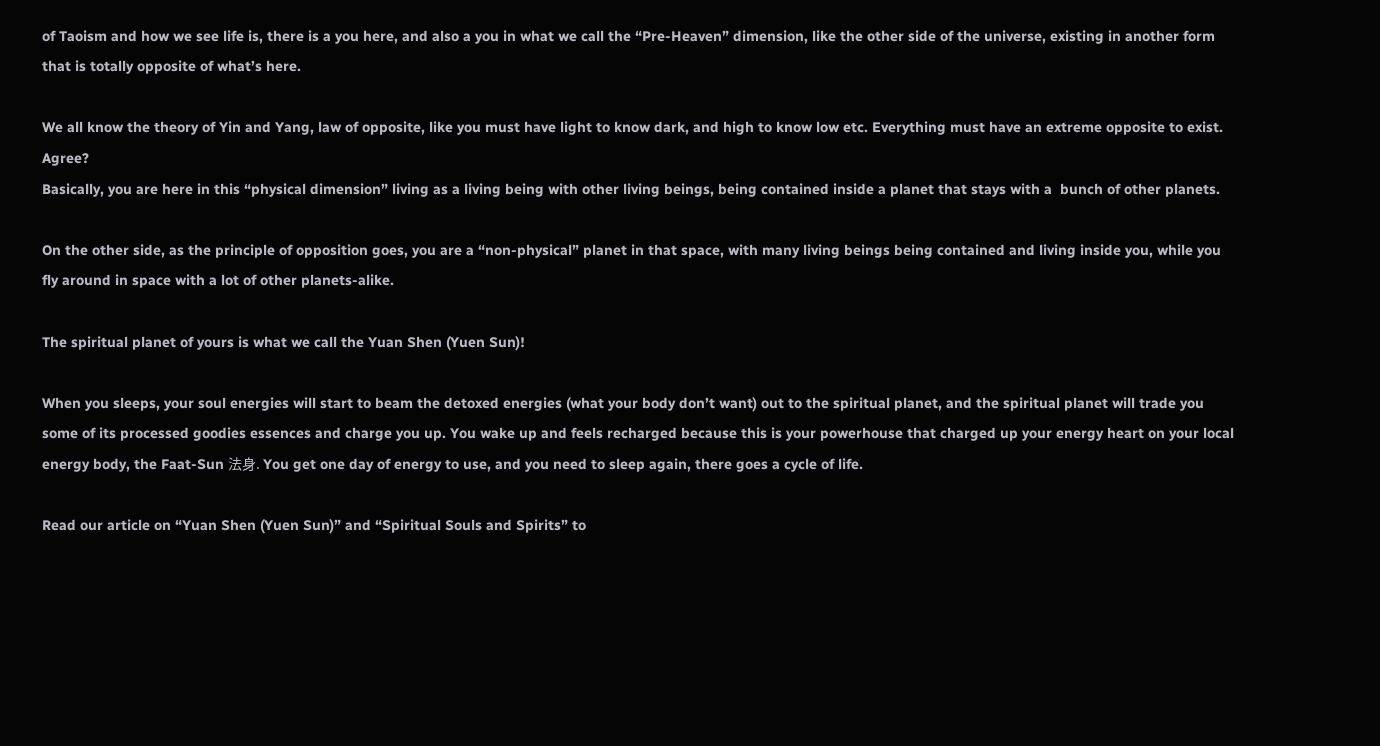of Taoism and how we see life is, there is a you here, and also a you in what we call the “Pre-Heaven” dimension, like the other side of the universe, existing in another form that is totally opposite of what’s here.

We all know the theory of Yin and Yang, law of opposite, like you must have light to know dark, and high to know low etc. Everything must have an extreme opposite to exist. Agree?
Basically, you are here in this “physical dimension” living as a living being with other living beings, being contained inside a planet that stays with a  bunch of other planets.

On the other side, as the principle of opposition goes, you are a “non-physical” planet in that space, with many living beings being contained and living inside you, while you fly around in space with a lot of other planets-alike.

The spiritual planet of yours is what we call the Yuan Shen (Yuen Sun)!

When you sleeps, your soul energies will start to beam the detoxed energies (what your body don’t want) out to the spiritual planet, and the spiritual planet will trade you some of its processed goodies essences and charge you up. You wake up and feels recharged because this is your powerhouse that charged up your energy heart on your local energy body, the Faat-Sun 法身. You get one day of energy to use, and you need to sleep again, there goes a cycle of life.

Read our article on “Yuan Shen (Yuen Sun)” and “Spiritual Souls and Spirits” to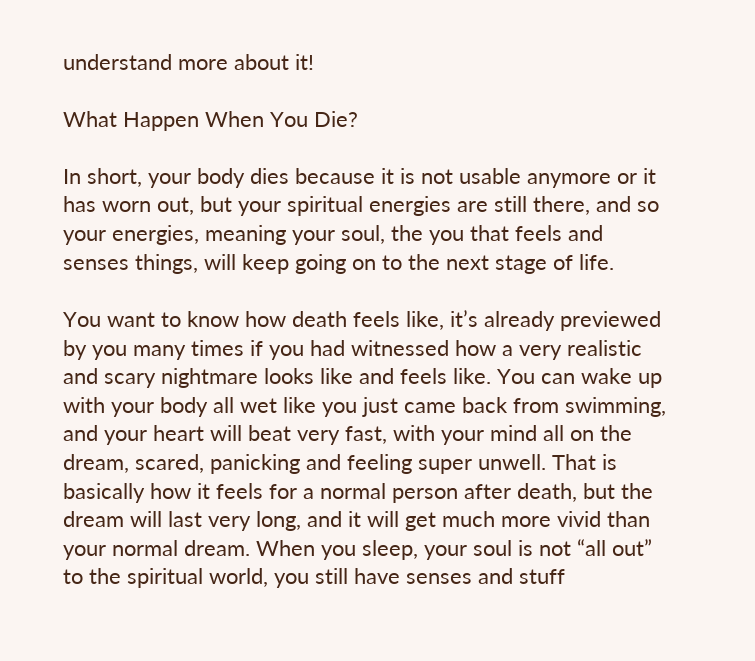understand more about it!

What Happen When You Die?

In short, your body dies because it is not usable anymore or it has worn out, but your spiritual energies are still there, and so your energies, meaning your soul, the you that feels and senses things, will keep going on to the next stage of life.

You want to know how death feels like, it’s already previewed by you many times if you had witnessed how a very realistic and scary nightmare looks like and feels like. You can wake up with your body all wet like you just came back from swimming, and your heart will beat very fast, with your mind all on the dream, scared, panicking and feeling super unwell. That is basically how it feels for a normal person after death, but the dream will last very long, and it will get much more vivid than your normal dream. When you sleep, your soul is not “all out” to the spiritual world, you still have senses and stuff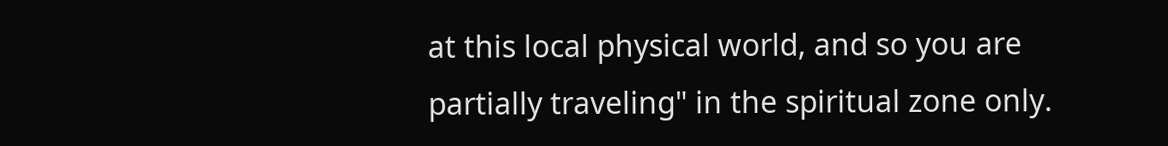at this local physical world, and so you are partially traveling" in the spiritual zone only.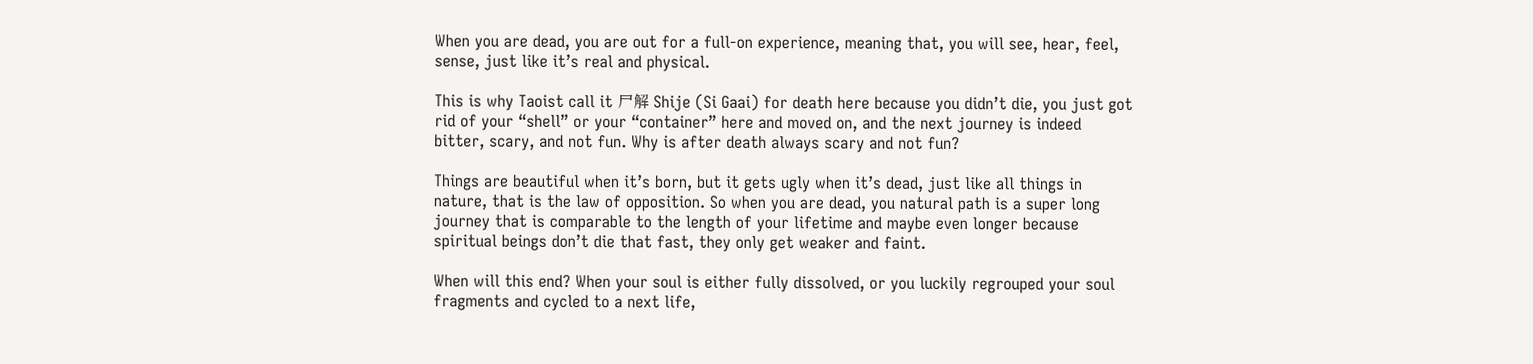When you are dead, you are out for a full-on experience, meaning that, you will see, hear, feel, sense, just like it’s real and physical.

This is why Taoist call it 尸解 Shije (Si Gaai) for death here because you didn’t die, you just got rid of your “shell” or your “container” here and moved on, and the next journey is indeed bitter, scary, and not fun. Why is after death always scary and not fun?

Things are beautiful when it’s born, but it gets ugly when it’s dead, just like all things in nature, that is the law of opposition. So when you are dead, you natural path is a super long journey that is comparable to the length of your lifetime and maybe even longer because spiritual beings don’t die that fast, they only get weaker and faint.

When will this end? When your soul is either fully dissolved, or you luckily regrouped your soul fragments and cycled to a next life,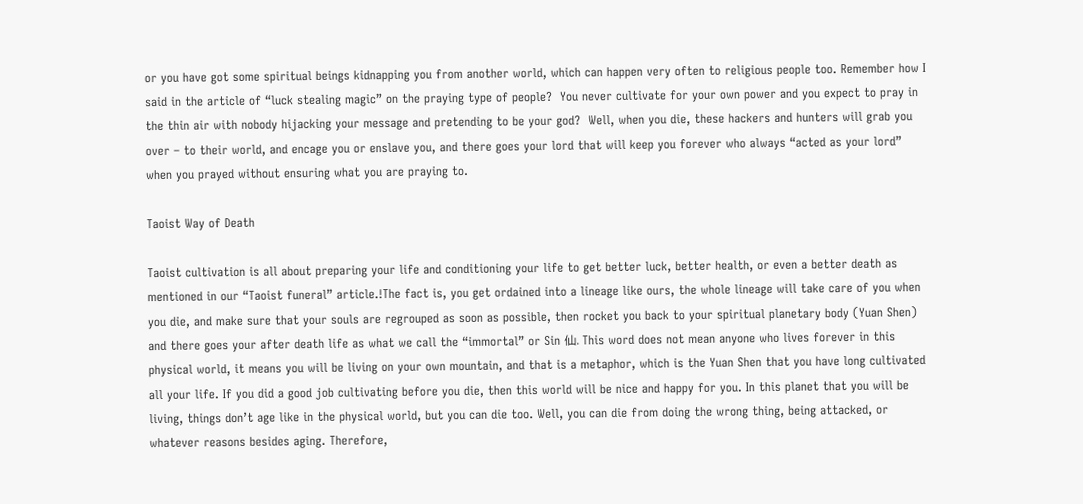or you have got some spiritual beings kidnapping you from another world, which can happen very often to religious people too. Remember how I said in the article of “luck stealing magic” on the praying type of people?  You never cultivate for your own power and you expect to pray in the thin air with nobody hijacking your message and pretending to be your god?  Well, when you die, these hackers and hunters will grab you over – to their world, and encage you or enslave you, and there goes your lord that will keep you forever who always “acted as your lord” when you prayed without ensuring what you are praying to.

Taoist Way of Death

Taoist cultivation is all about preparing your life and conditioning your life to get better luck, better health, or even a better death as mentioned in our “Taoist funeral” article.!The fact is, you get ordained into a lineage like ours, the whole lineage will take care of you when you die, and make sure that your souls are regrouped as soon as possible, then rocket you back to your spiritual planetary body (Yuan Shen) and there goes your after death life as what we call the “immortal” or Sin 仙. This word does not mean anyone who lives forever in this physical world, it means you will be living on your own mountain, and that is a metaphor, which is the Yuan Shen that you have long cultivated all your life. If you did a good job cultivating before you die, then this world will be nice and happy for you. In this planet that you will be living, things don’t age like in the physical world, but you can die too. Well, you can die from doing the wrong thing, being attacked, or whatever reasons besides aging. Therefore,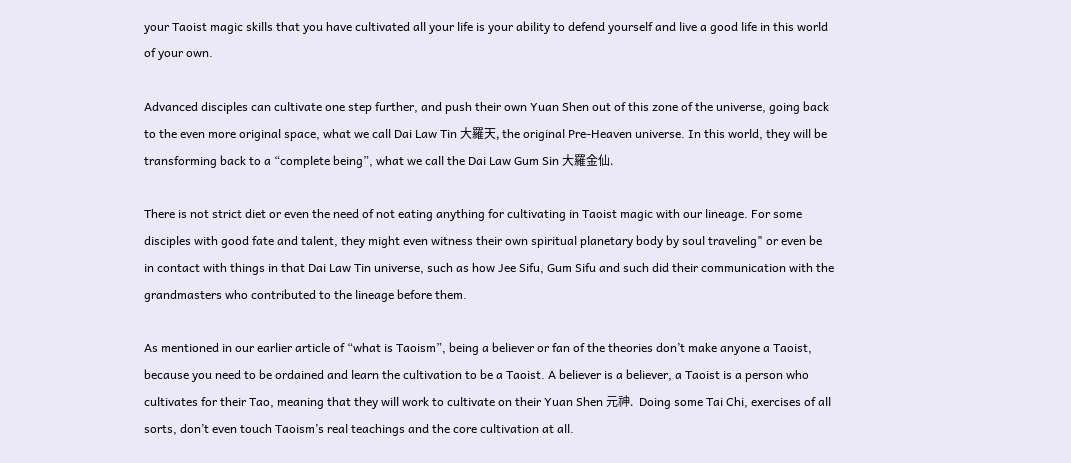your Taoist magic skills that you have cultivated all your life is your ability to defend yourself and live a good life in this world of your own.

Advanced disciples can cultivate one step further, and push their own Yuan Shen out of this zone of the universe, going back to the even more original space, what we call Dai Law Tin 大羅天, the original Pre-Heaven universe. In this world, they will be transforming back to a “complete being”, what we call the Dai Law Gum Sin 大羅金仙.

There is not strict diet or even the need of not eating anything for cultivating in Taoist magic with our lineage. For some disciples with good fate and talent, they might even witness their own spiritual planetary body by soul traveling" or even be in contact with things in that Dai Law Tin universe, such as how Jee Sifu, Gum Sifu and such did their communication with the grandmasters who contributed to the lineage before them.

As mentioned in our earlier article of “what is Taoism”, being a believer or fan of the theories don’t make anyone a Taoist, because you need to be ordained and learn the cultivation to be a Taoist. A believer is a believer, a Taoist is a person who cultivates for their Tao, meaning that they will work to cultivate on their Yuan Shen 元神.  Doing some Tai Chi, exercises of all sorts, don’t even touch Taoism’s real teachings and the core cultivation at all.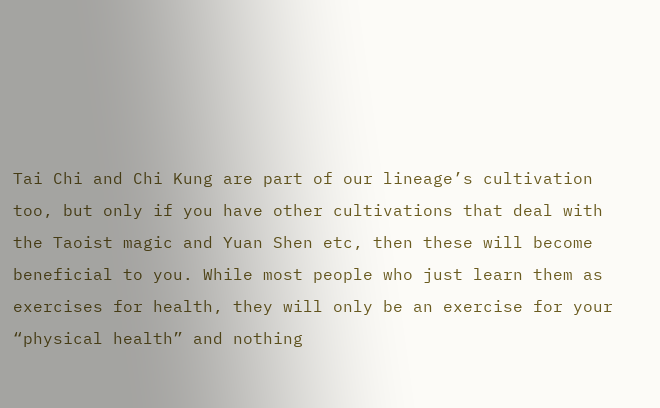Tai Chi and Chi Kung are part of our lineage’s cultivation too, but only if you have other cultivations that deal with the Taoist magic and Yuan Shen etc, then these will become beneficial to you. While most people who just learn them as exercises for health, they will only be an exercise for your “physical health” and nothing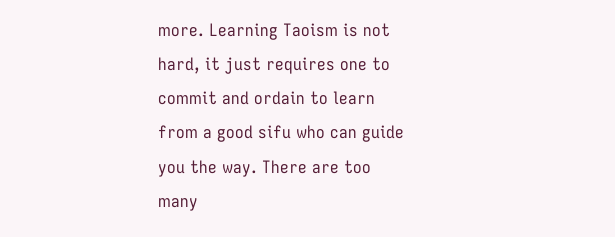more. Learning Taoism is not hard, it just requires one to commit and ordain to learn from a good sifu who can guide you the way. There are too many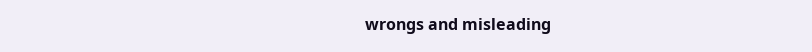wrongs and misleading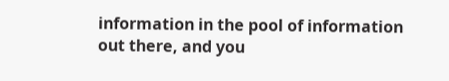information in the pool of information out there, and you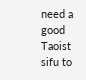need a good Taoist sifu to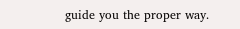guide you the proper way.